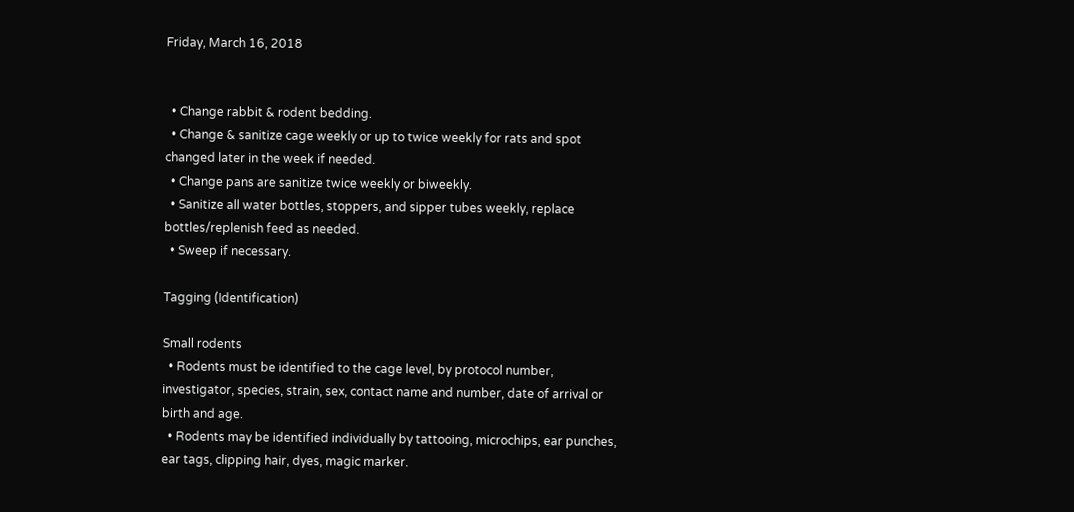Friday, March 16, 2018


  • Change rabbit & rodent bedding.
  • Change & sanitize cage weekly or up to twice weekly for rats and spot changed later in the week if needed.
  • Change pans are sanitize twice weekly or biweekly.
  • Sanitize all water bottles, stoppers, and sipper tubes weekly, replace bottles/replenish feed as needed.
  • Sweep if necessary.

Tagging (Identification)

Small rodents
  • Rodents must be identified to the cage level, by protocol number, investigator, species, strain, sex, contact name and number, date of arrival or birth and age.
  • Rodents may be identified individually by tattooing, microchips, ear punches, ear tags, clipping hair, dyes, magic marker.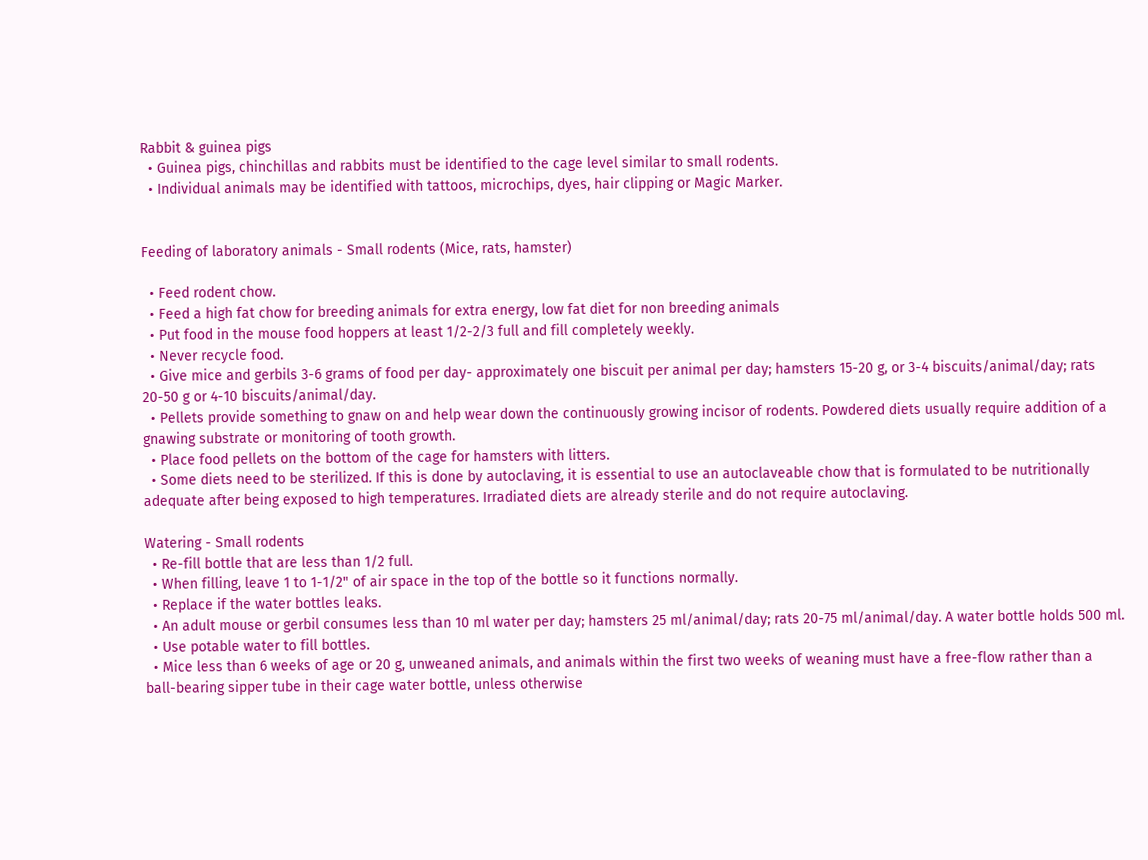Rabbit & guinea pigs
  • Guinea pigs, chinchillas and rabbits must be identified to the cage level similar to small rodents.
  • Individual animals may be identified with tattoos, microchips, dyes, hair clipping or Magic Marker.


Feeding of laboratory animals - Small rodents (Mice, rats, hamster)

  • Feed rodent chow.
  • Feed a high fat chow for breeding animals for extra energy, low fat diet for non breeding animals
  • Put food in the mouse food hoppers at least 1/2-2/3 full and fill completely weekly.
  • Never recycle food.
  • Give mice and gerbils 3-6 grams of food per day- approximately one biscuit per animal per day; hamsters 15-20 g, or 3-4 biscuits/animal/day; rats 20-50 g or 4-10 biscuits/animal/day.
  • Pellets provide something to gnaw on and help wear down the continuously growing incisor of rodents. Powdered diets usually require addition of a gnawing substrate or monitoring of tooth growth.
  • Place food pellets on the bottom of the cage for hamsters with litters.
  • Some diets need to be sterilized. If this is done by autoclaving, it is essential to use an autoclaveable chow that is formulated to be nutritionally adequate after being exposed to high temperatures. Irradiated diets are already sterile and do not require autoclaving.

Watering - Small rodents
  • Re-fill bottle that are less than 1/2 full.
  • When filling, leave 1 to 1-1/2" of air space in the top of the bottle so it functions normally.
  • Replace if the water bottles leaks.
  • An adult mouse or gerbil consumes less than 10 ml water per day; hamsters 25 ml/animal/day; rats 20-75 ml/animal/day. A water bottle holds 500 ml.
  • Use potable water to fill bottles.
  • Mice less than 6 weeks of age or 20 g, unweaned animals, and animals within the first two weeks of weaning must have a free-flow rather than a ball-bearing sipper tube in their cage water bottle, unless otherwise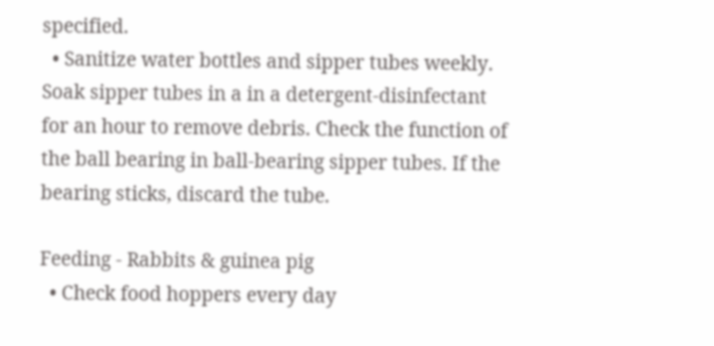specified.
  • Sanitize water bottles and sipper tubes weekly. Soak sipper tubes in a in a detergent-disinfectant for an hour to remove debris. Check the function of the ball bearing in ball-bearing sipper tubes. If the bearing sticks, discard the tube.

Feeding - Rabbits & guinea pig
  • Check food hoppers every day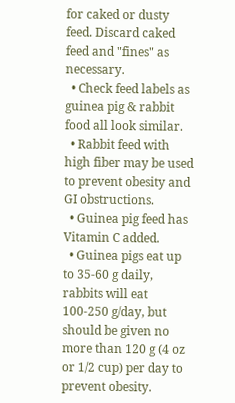for caked or dusty feed. Discard caked feed and "fines" as necessary.
  • Check feed labels as guinea pig & rabbit food all look similar.
  • Rabbit feed with high fiber may be used to prevent obesity and GI obstructions.
  • Guinea pig feed has Vitamin C added.
  • Guinea pigs eat up to 35-60 g daily, rabbits will eat 100-250 g/day, but should be given no more than 120 g (4 oz or 1/2 cup) per day to prevent obesity.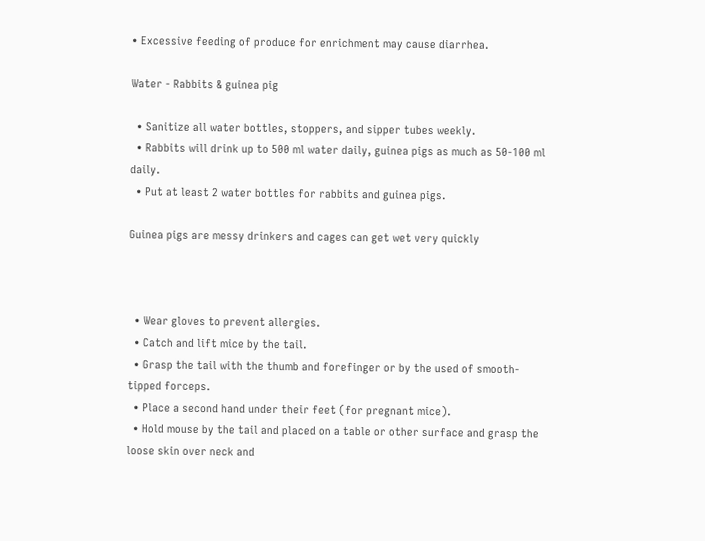• Excessive feeding of produce for enrichment may cause diarrhea.

Water - Rabbits & guinea pig

  • Sanitize all water bottles, stoppers, and sipper tubes weekly.
  • Rabbits will drink up to 500 ml water daily, guinea pigs as much as 50-100 ml daily.
  • Put at least 2 water bottles for rabbits and guinea pigs.

Guinea pigs are messy drinkers and cages can get wet very quickly



  • Wear gloves to prevent allergies.
  • Catch and lift mice by the tail.
  • Grasp the tail with the thumb and forefinger or by the used of smooth-tipped forceps.
  • Place a second hand under their feet (for pregnant mice).
  • Hold mouse by the tail and placed on a table or other surface and grasp the loose skin over neck and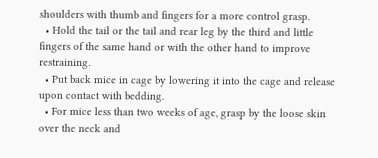shoulders with thumb and fingers for a more control grasp.
  • Hold the tail or the tail and rear leg by the third and little fingers of the same hand or with the other hand to improve restraining.
  • Put back mice in cage by lowering it into the cage and release upon contact with bedding.
  • For mice less than two weeks of age, grasp by the loose skin over the neck and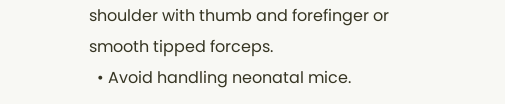shoulder with thumb and forefinger or smooth tipped forceps.
  • Avoid handling neonatal mice.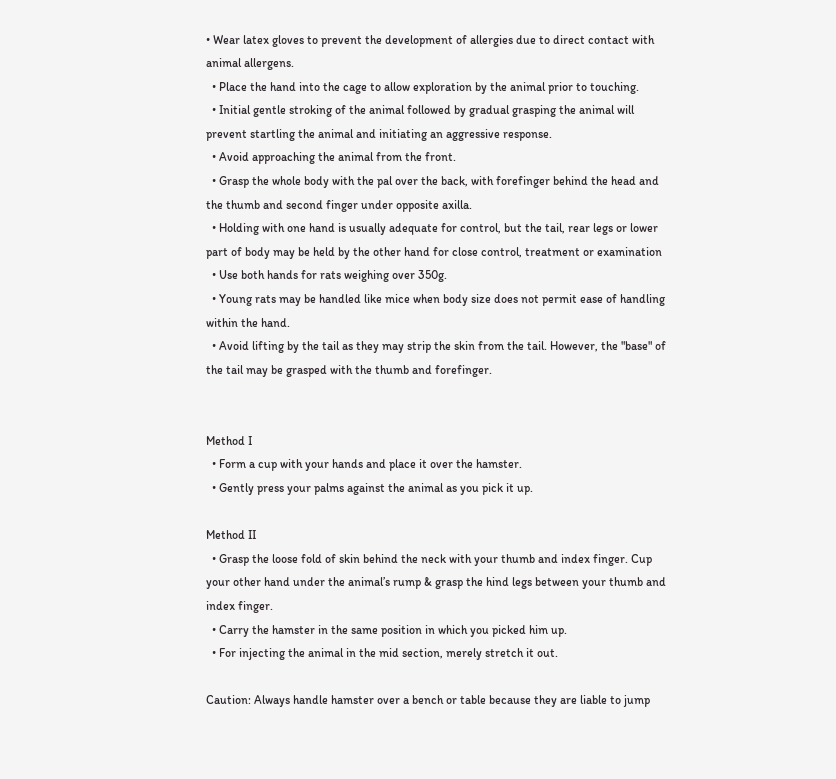• Wear latex gloves to prevent the development of allergies due to direct contact with animal allergens.
  • Place the hand into the cage to allow exploration by the animal prior to touching.
  • Initial gentle stroking of the animal followed by gradual grasping the animal will prevent startling the animal and initiating an aggressive response.
  • Avoid approaching the animal from the front.
  • Grasp the whole body with the pal over the back, with forefinger behind the head and the thumb and second finger under opposite axilla.
  • Holding with one hand is usually adequate for control, but the tail, rear legs or lower part of body may be held by the other hand for close control, treatment or examination
  • Use both hands for rats weighing over 350g.
  • Young rats may be handled like mice when body size does not permit ease of handling within the hand.
  • Avoid lifting by the tail as they may strip the skin from the tail. However, the "base" of the tail may be grasped with the thumb and forefinger.


Method I
  • Form a cup with your hands and place it over the hamster.
  • Gently press your palms against the animal as you pick it up.

Method II
  • Grasp the loose fold of skin behind the neck with your thumb and index finger. Cup your other hand under the animal’s rump & grasp the hind legs between your thumb and index finger.
  • Carry the hamster in the same position in which you picked him up.
  • For injecting the animal in the mid section, merely stretch it out.

Caution: Always handle hamster over a bench or table because they are liable to jump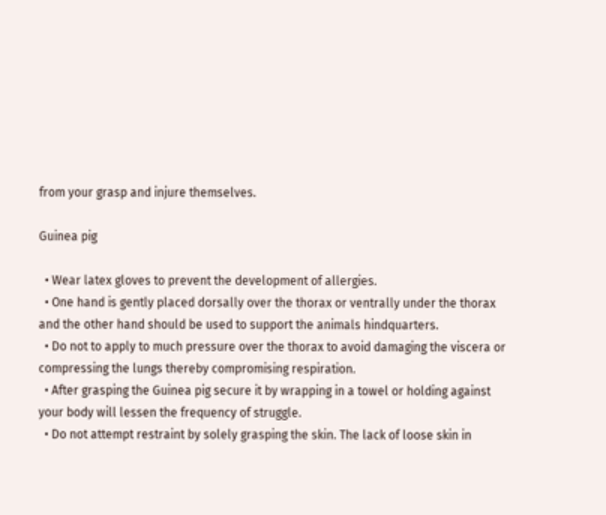from your grasp and injure themselves.

Guinea pig

  • Wear latex gloves to prevent the development of allergies.
  • One hand is gently placed dorsally over the thorax or ventrally under the thorax and the other hand should be used to support the animals hindquarters.
  • Do not to apply to much pressure over the thorax to avoid damaging the viscera or compressing the lungs thereby compromising respiration.
  • After grasping the Guinea pig secure it by wrapping in a towel or holding against your body will lessen the frequency of struggle.
  • Do not attempt restraint by solely grasping the skin. The lack of loose skin in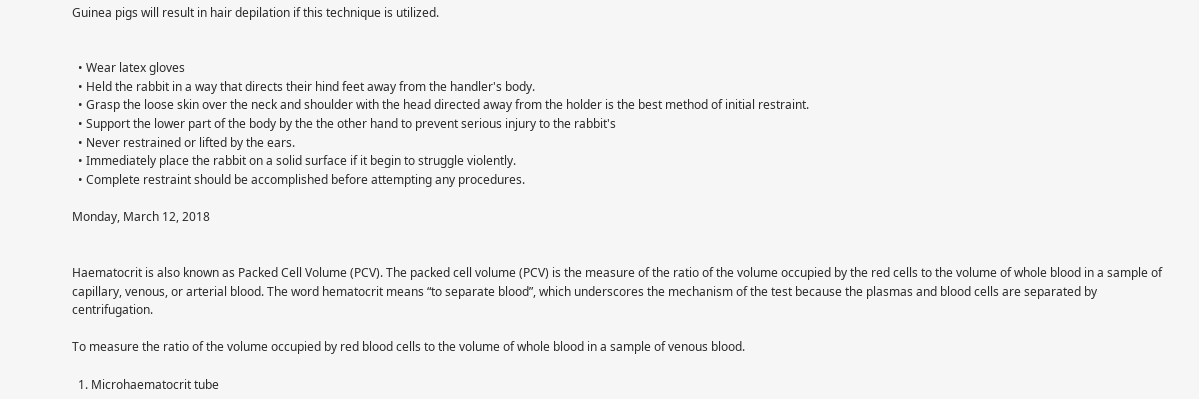Guinea pigs will result in hair depilation if this technique is utilized.


  • Wear latex gloves
  • Held the rabbit in a way that directs their hind feet away from the handler's body.
  • Grasp the loose skin over the neck and shoulder with the head directed away from the holder is the best method of initial restraint.
  • Support the lower part of the body by the the other hand to prevent serious injury to the rabbit's
  • Never restrained or lifted by the ears.
  • Immediately place the rabbit on a solid surface if it begin to struggle violently.
  • Complete restraint should be accomplished before attempting any procedures.

Monday, March 12, 2018


Haematocrit is also known as Packed Cell Volume (PCV). The packed cell volume (PCV) is the measure of the ratio of the volume occupied by the red cells to the volume of whole blood in a sample of capillary, venous, or arterial blood. The word hematocrit means “to separate blood”, which underscores the mechanism of the test because the plasmas and blood cells are separated by centrifugation.

To measure the ratio of the volume occupied by red blood cells to the volume of whole blood in a sample of venous blood.

  1. Microhaematocrit tube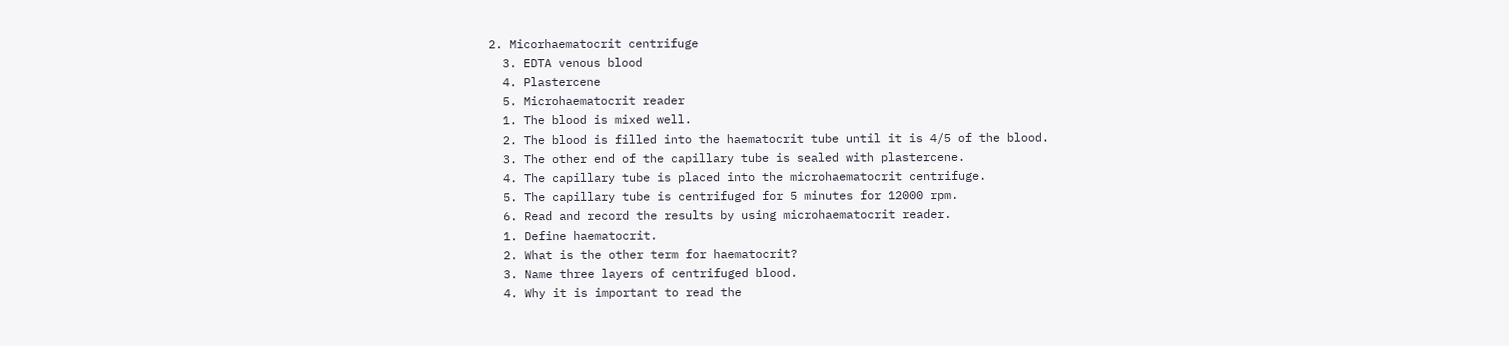2. Micorhaematocrit centrifuge
  3. EDTA venous blood
  4. Plastercene
  5. Microhaematocrit reader
  1. The blood is mixed well.
  2. The blood is filled into the haematocrit tube until it is 4/5 of the blood.
  3. The other end of the capillary tube is sealed with plastercene.
  4. The capillary tube is placed into the microhaematocrit centrifuge.
  5. The capillary tube is centrifuged for 5 minutes for 12000 rpm.
  6. Read and record the results by using microhaematocrit reader.
  1. Define haematocrit.
  2. What is the other term for haematocrit?
  3. Name three layers of centrifuged blood.
  4. Why it is important to read the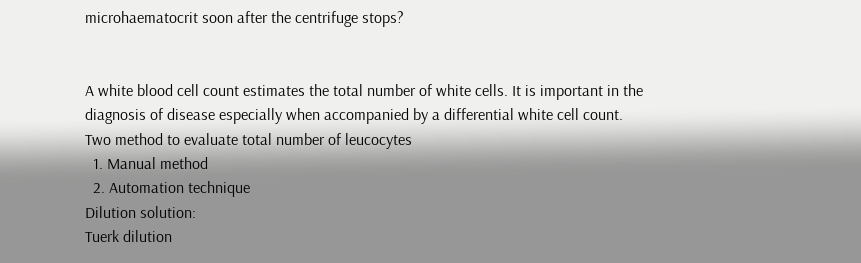microhaematocrit soon after the centrifuge stops?


A white blood cell count estimates the total number of white cells. It is important in the diagnosis of disease especially when accompanied by a differential white cell count.
Two method to evaluate total number of leucocytes
  1. Manual method
  2. Automation technique
Dilution solution:
Tuerk dilution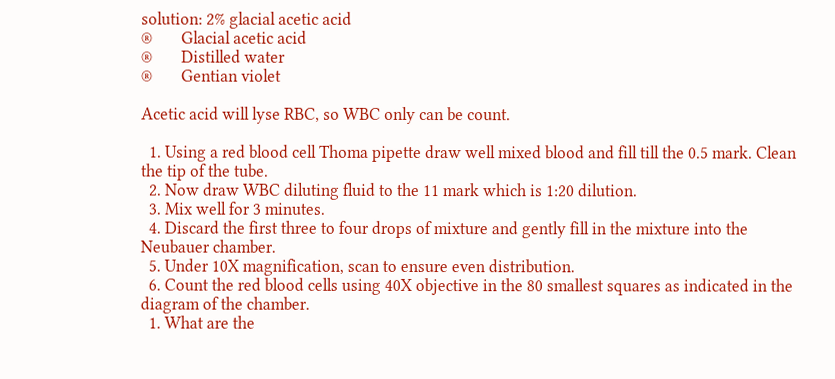solution: 2% glacial acetic acid
®       Glacial acetic acid
®       Distilled water
®       Gentian violet

Acetic acid will lyse RBC, so WBC only can be count.

  1. Using a red blood cell Thoma pipette draw well mixed blood and fill till the 0.5 mark. Clean the tip of the tube.
  2. Now draw WBC diluting fluid to the 11 mark which is 1:20 dilution.
  3. Mix well for 3 minutes.
  4. Discard the first three to four drops of mixture and gently fill in the mixture into the Neubauer chamber.
  5. Under 10X magnification, scan to ensure even distribution.
  6. Count the red blood cells using 40X objective in the 80 smallest squares as indicated in the diagram of the chamber.
  1. What are the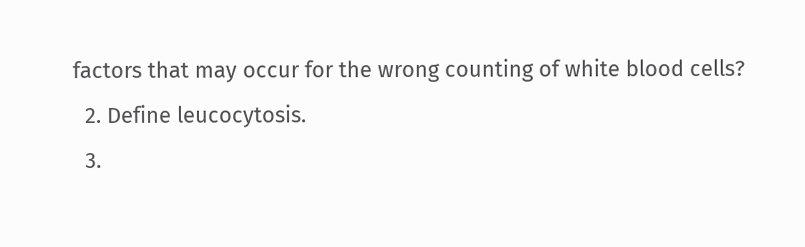factors that may occur for the wrong counting of white blood cells?
  2. Define leucocytosis.
  3.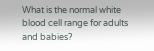What is the normal white blood cell range for adults and babies?